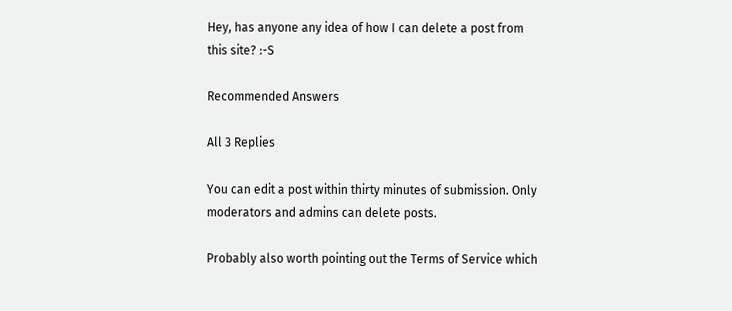Hey, has anyone any idea of how I can delete a post from this site? :-S

Recommended Answers

All 3 Replies

You can edit a post within thirty minutes of submission. Only moderators and admins can delete posts.

Probably also worth pointing out the Terms of Service which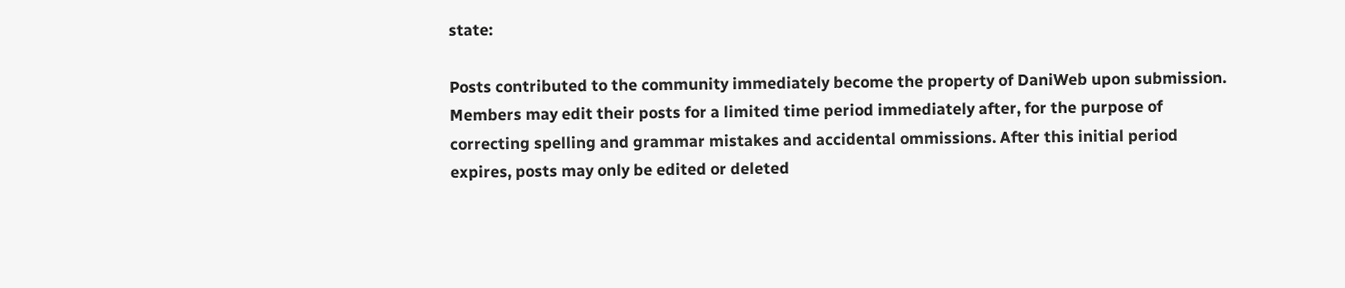state:

Posts contributed to the community immediately become the property of DaniWeb upon submission. Members may edit their posts for a limited time period immediately after, for the purpose of correcting spelling and grammar mistakes and accidental ommissions. After this initial period expires, posts may only be edited or deleted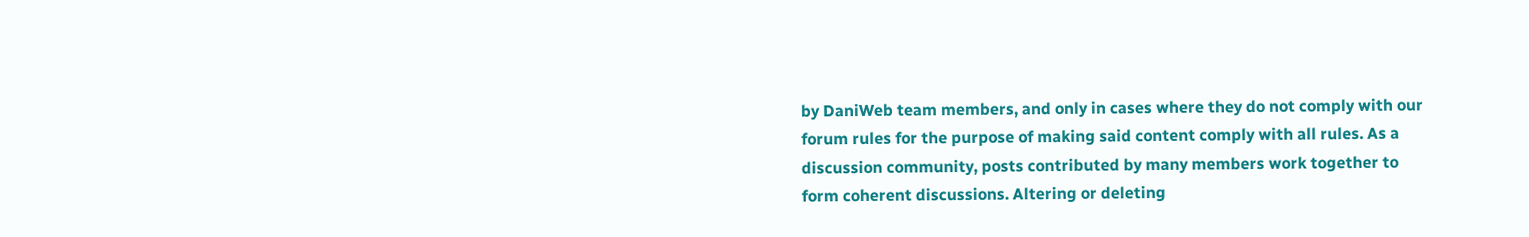by DaniWeb team members, and only in cases where they do not comply with our forum rules for the purpose of making said content comply with all rules. As a discussion community, posts contributed by many members work together to form coherent discussions. Altering or deleting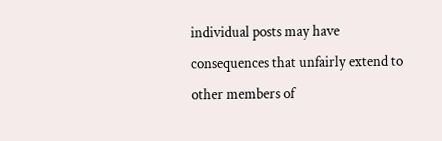individual posts may have consequences that unfairly extend to other members of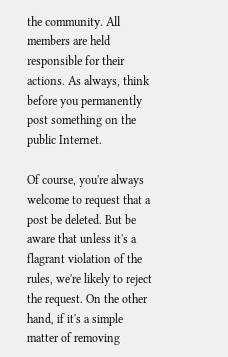the community. All members are held responsible for their actions. As always, think before you permanently post something on the public Internet.

Of course, you're always welcome to request that a post be deleted. But be aware that unless it's a flagrant violation of the rules, we're likely to reject the request. On the other hand, if it's a simple matter of removing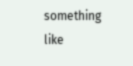something like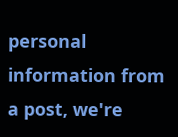personal information from a post, we're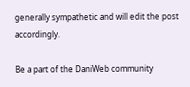generally sympathetic and will edit the post accordingly.

Be a part of the DaniWeb community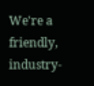We're a friendly, industry-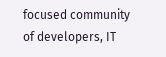focused community of developers, IT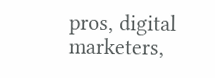pros, digital marketers,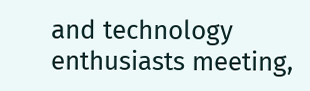and technology enthusiasts meeting,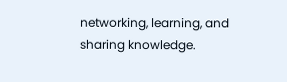networking, learning, and sharing knowledge.